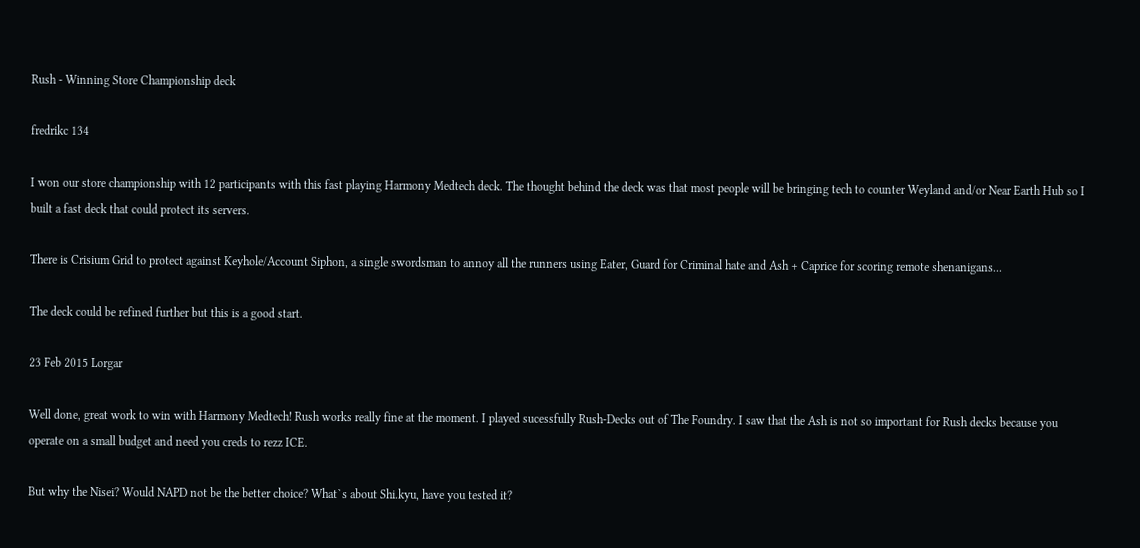Rush - Winning Store Championship deck

fredrikc 134

I won our store championship with 12 participants with this fast playing Harmony Medtech deck. The thought behind the deck was that most people will be bringing tech to counter Weyland and/or Near Earth Hub so I built a fast deck that could protect its servers.

There is Crisium Grid to protect against Keyhole/Account Siphon, a single swordsman to annoy all the runners using Eater, Guard for Criminal hate and Ash + Caprice for scoring remote shenanigans...

The deck could be refined further but this is a good start.

23 Feb 2015 Lorgar

Well done, great work to win with Harmony Medtech! Rush works really fine at the moment. I played sucessfully Rush-Decks out of The Foundry. I saw that the Ash is not so important for Rush decks because you operate on a small budget and need you creds to rezz ICE.

But why the Nisei? Would NAPD not be the better choice? What`s about Shi.kyu, have you tested it?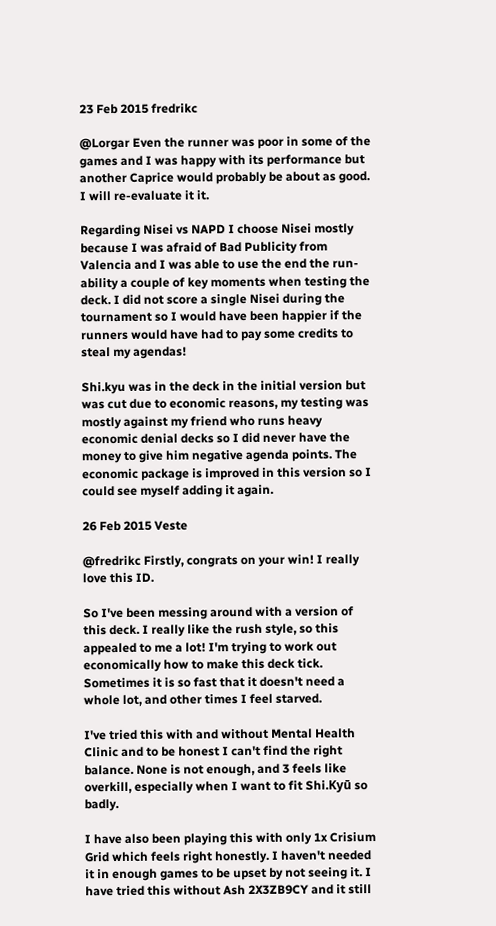23 Feb 2015 fredrikc

@Lorgar Even the runner was poor in some of the games and I was happy with its performance but another Caprice would probably be about as good. I will re-evaluate it it.

Regarding Nisei vs NAPD I choose Nisei mostly because I was afraid of Bad Publicity from Valencia and I was able to use the end the run-ability a couple of key moments when testing the deck. I did not score a single Nisei during the tournament so I would have been happier if the runners would have had to pay some credits to steal my agendas!

Shi.kyu was in the deck in the initial version but was cut due to economic reasons, my testing was mostly against my friend who runs heavy economic denial decks so I did never have the money to give him negative agenda points. The economic package is improved in this version so I could see myself adding it again.

26 Feb 2015 Veste

@fredrikc Firstly, congrats on your win! I really love this ID.

So I've been messing around with a version of this deck. I really like the rush style, so this appealed to me a lot! I'm trying to work out economically how to make this deck tick. Sometimes it is so fast that it doesn't need a whole lot, and other times I feel starved.

I've tried this with and without Mental Health Clinic and to be honest I can't find the right balance. None is not enough, and 3 feels like overkill, especially when I want to fit Shi.Kyū so badly.

I have also been playing this with only 1x Crisium Grid which feels right honestly. I haven't needed it in enough games to be upset by not seeing it. I have tried this without Ash 2X3ZB9CY and it still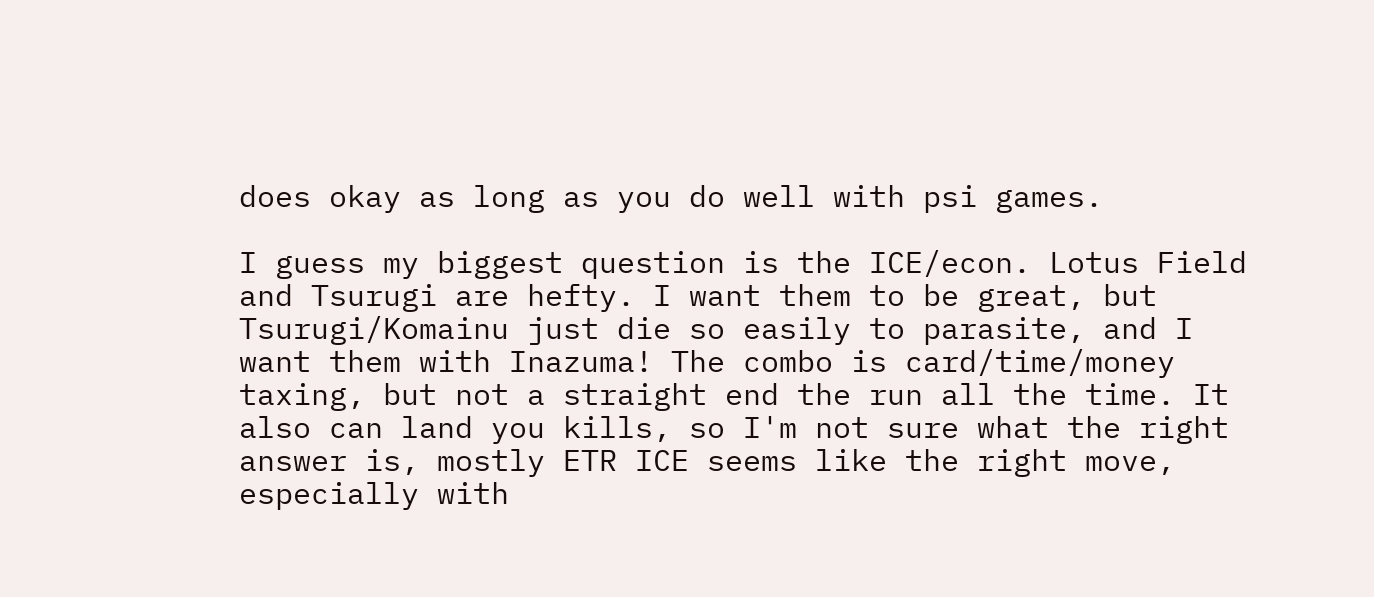does okay as long as you do well with psi games.

I guess my biggest question is the ICE/econ. Lotus Field and Tsurugi are hefty. I want them to be great, but Tsurugi/Komainu just die so easily to parasite, and I want them with Inazuma! The combo is card/time/money taxing, but not a straight end the run all the time. It also can land you kills, so I'm not sure what the right answer is, mostly ETR ICE seems like the right move, especially with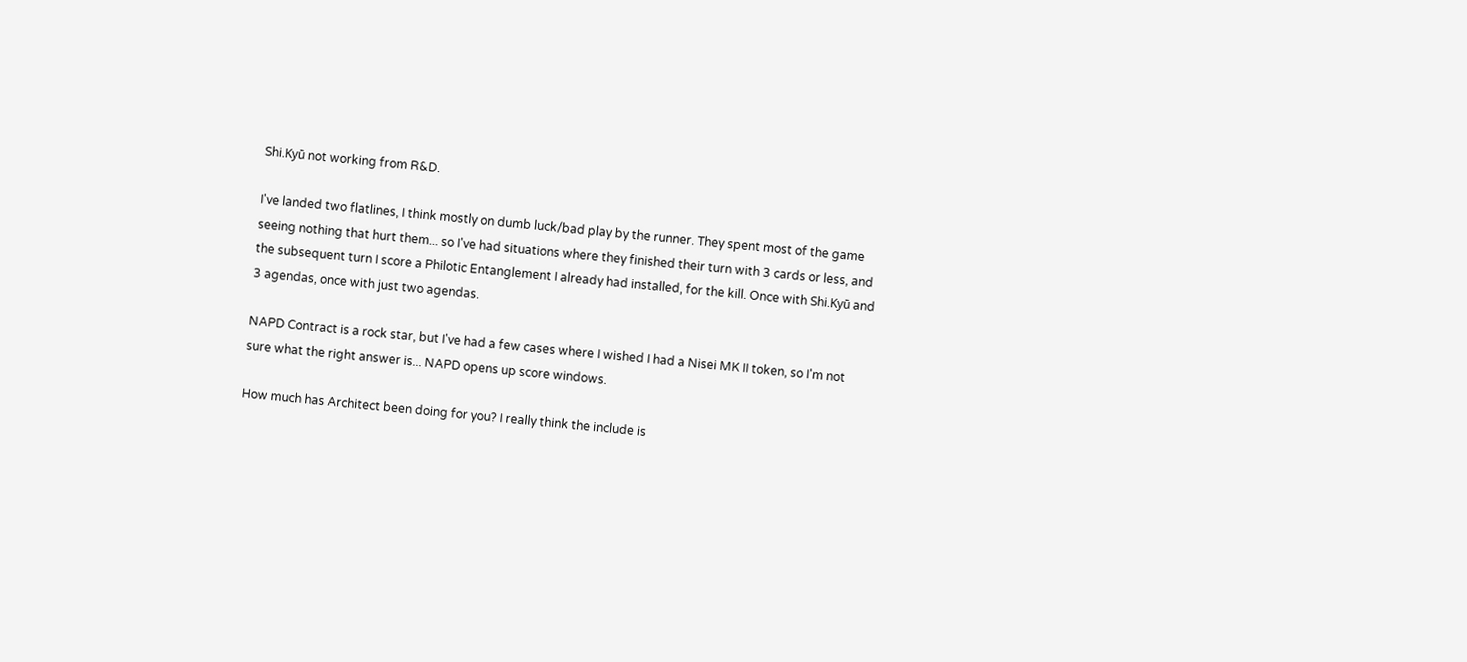Shi.Kyū not working from R&D.

I've landed two flatlines, I think mostly on dumb luck/bad play by the runner. They spent most of the game seeing nothing that hurt them... so I've had situations where they finished their turn with 3 cards or less, and the subsequent turn I score a Philotic Entanglement I already had installed, for the kill. Once with Shi.Kyū and 3 agendas, once with just two agendas.

NAPD Contract is a rock star, but I've had a few cases where I wished I had a Nisei MK II token, so I'm not sure what the right answer is... NAPD opens up score windows.

How much has Architect been doing for you? I really think the include is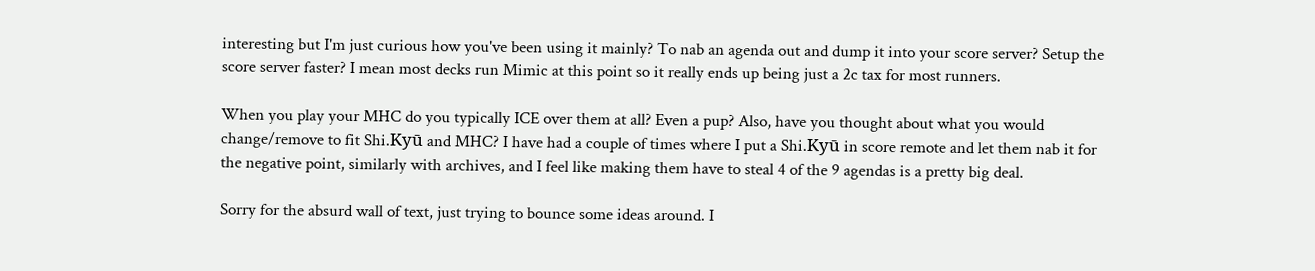interesting but I'm just curious how you've been using it mainly? To nab an agenda out and dump it into your score server? Setup the score server faster? I mean most decks run Mimic at this point so it really ends up being just a 2c tax for most runners.

When you play your MHC do you typically ICE over them at all? Even a pup? Also, have you thought about what you would change/remove to fit Shi.Kyū and MHC? I have had a couple of times where I put a Shi.Kyū in score remote and let them nab it for the negative point, similarly with archives, and I feel like making them have to steal 4 of the 9 agendas is a pretty big deal.

Sorry for the absurd wall of text, just trying to bounce some ideas around. I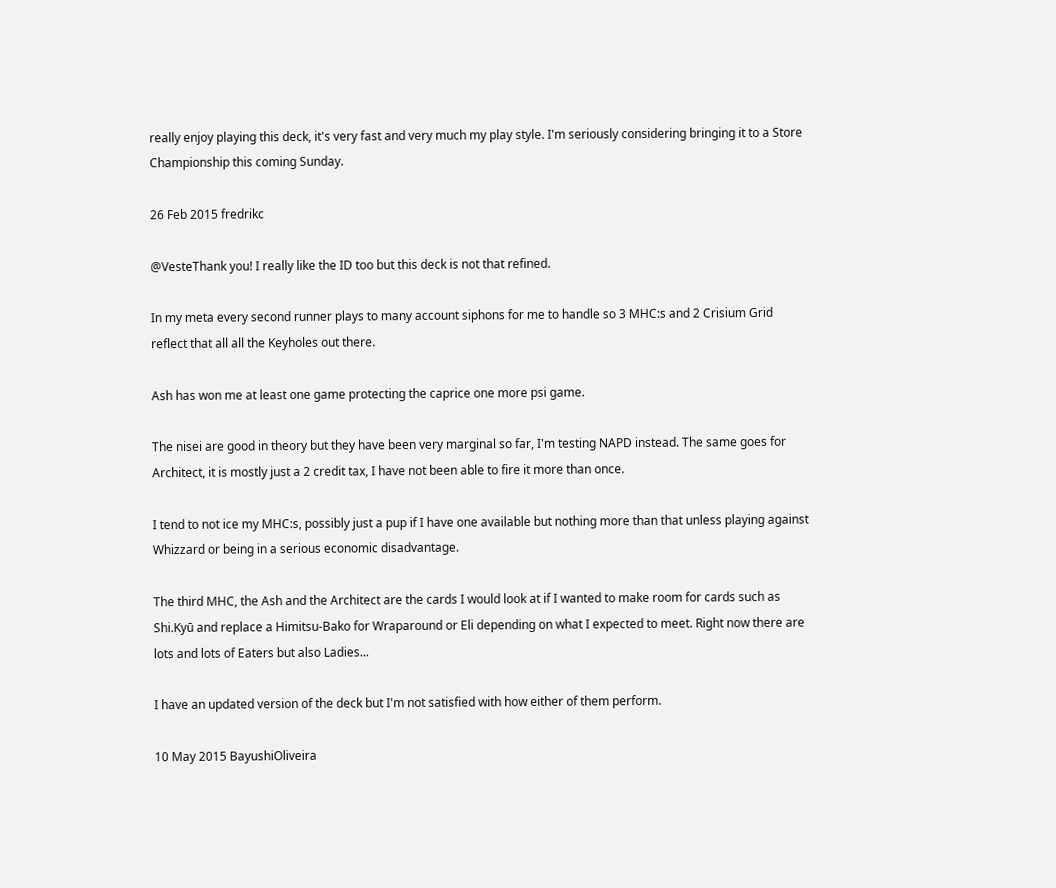really enjoy playing this deck, it's very fast and very much my play style. I'm seriously considering bringing it to a Store Championship this coming Sunday.

26 Feb 2015 fredrikc

@VesteThank you! I really like the ID too but this deck is not that refined.

In my meta every second runner plays to many account siphons for me to handle so 3 MHC:s and 2 Crisium Grid reflect that all all the Keyholes out there.

Ash has won me at least one game protecting the caprice one more psi game.

The nisei are good in theory but they have been very marginal so far, I'm testing NAPD instead. The same goes for Architect, it is mostly just a 2 credit tax, I have not been able to fire it more than once.

I tend to not ice my MHC:s, possibly just a pup if I have one available but nothing more than that unless playing against Whizzard or being in a serious economic disadvantage.

The third MHC, the Ash and the Architect are the cards I would look at if I wanted to make room for cards such as Shi.Kyū and replace a Himitsu-Bako for Wraparound or Eli depending on what I expected to meet. Right now there are lots and lots of Eaters but also Ladies...

I have an updated version of the deck but I'm not satisfied with how either of them perform.

10 May 2015 BayushiOliveira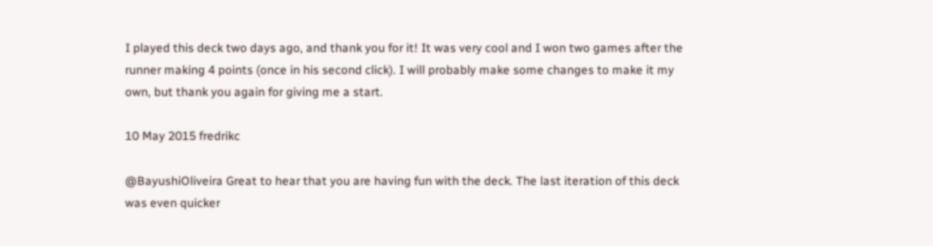I played this deck two days ago, and thank you for it! It was very cool and I won two games after the runner making 4 points (once in his second click). I will probably make some changes to make it my own, but thank you again for giving me a start.

10 May 2015 fredrikc

@BayushiOliveira Great to hear that you are having fun with the deck. The last iteration of this deck was even quicker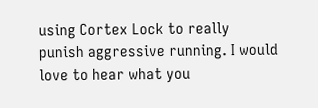using Cortex Lock to really punish aggressive running. I would love to hear what you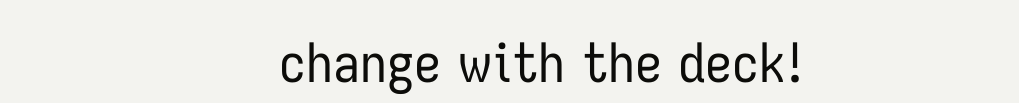change with the deck!